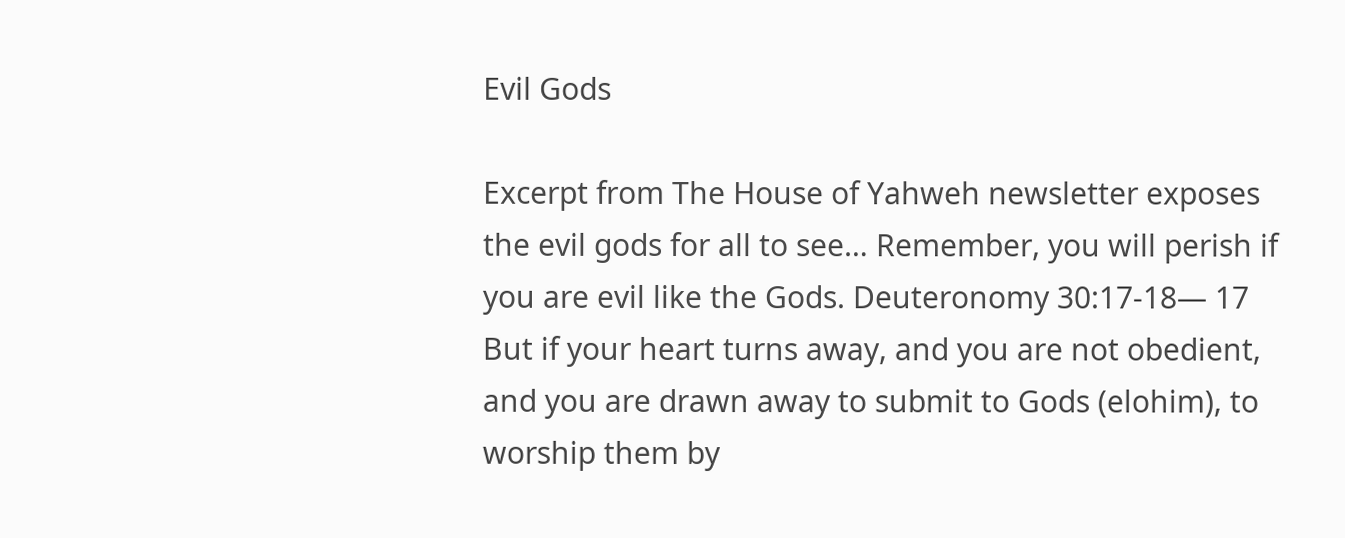Evil Gods

Excerpt from The House of Yahweh newsletter exposes the evil gods for all to see… Remember, you will perish if you are evil like the Gods. Deuteronomy 30:17-18— 17 But if your heart turns away, and you are not obedient, and you are drawn away to submit to Gods (elohim), to worship them by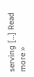serving […] Read more »